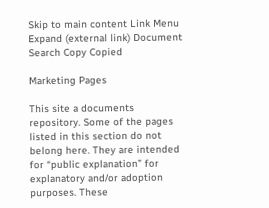Skip to main content Link Menu Expand (external link) Document Search Copy Copied

Marketing Pages

This site a documents repository. Some of the pages listed in this section do not belong here. They are intended for “public explanation” for explanatory and/or adoption purposes. These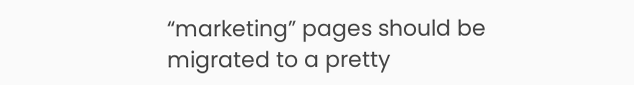“marketing” pages should be migrated to a pretty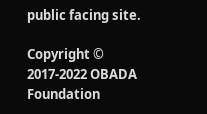public facing site.

Copyright © 2017-2022 OBADA Foundation